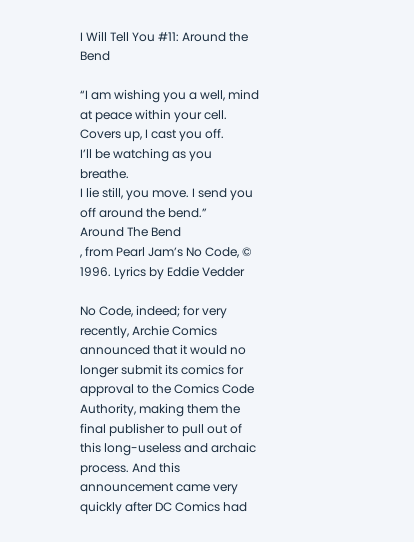I Will Tell You #11: Around the Bend

“I am wishing you a well, mind at peace within your cell.
Covers up, I cast you off.
I’ll be watching as you breathe.
I lie still, you move. I send you off around the bend.”
Around The Bend
, from Pearl Jam’s No Code, © 1996. Lyrics by Eddie Vedder

No Code, indeed; for very recently, Archie Comics announced that it would no longer submit its comics for approval to the Comics Code Authority, making them the final publisher to pull out of this long-useless and archaic process. And this announcement came very quickly after DC Comics had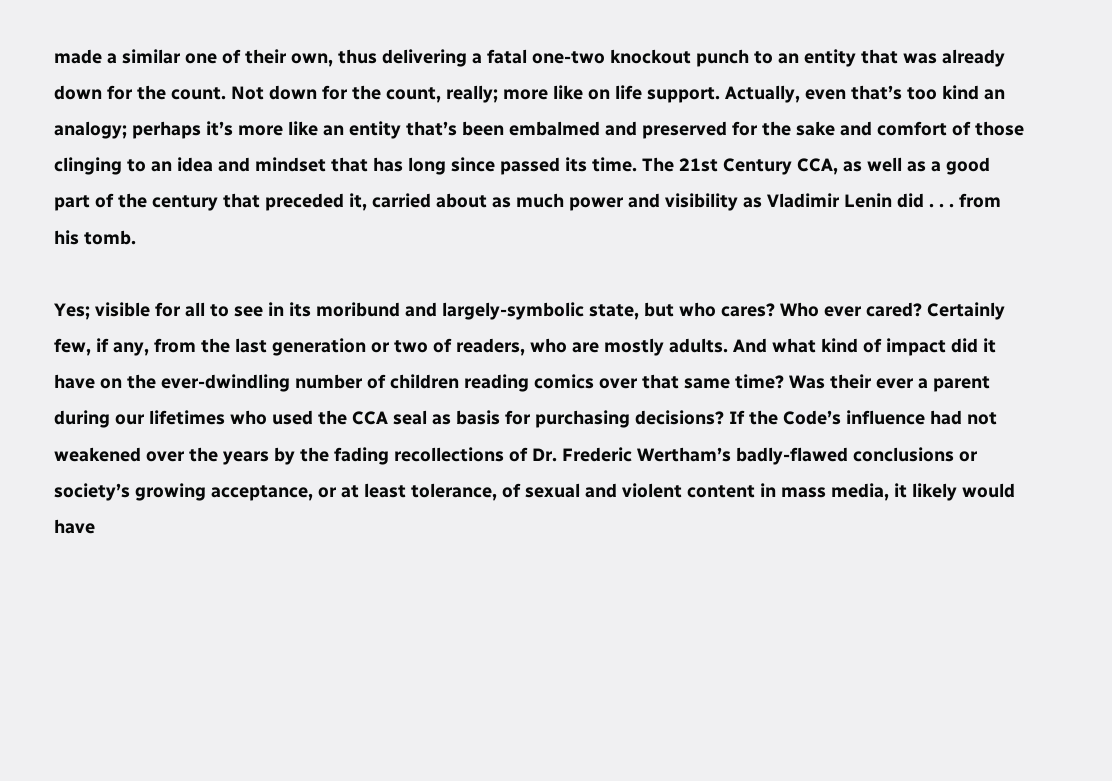made a similar one of their own, thus delivering a fatal one-two knockout punch to an entity that was already down for the count. Not down for the count, really; more like on life support. Actually, even that’s too kind an analogy; perhaps it’s more like an entity that’s been embalmed and preserved for the sake and comfort of those clinging to an idea and mindset that has long since passed its time. The 21st Century CCA, as well as a good part of the century that preceded it, carried about as much power and visibility as Vladimir Lenin did . . . from his tomb.

Yes; visible for all to see in its moribund and largely-symbolic state, but who cares? Who ever cared? Certainly few, if any, from the last generation or two of readers, who are mostly adults. And what kind of impact did it have on the ever-dwindling number of children reading comics over that same time? Was their ever a parent during our lifetimes who used the CCA seal as basis for purchasing decisions? If the Code’s influence had not weakened over the years by the fading recollections of Dr. Frederic Wertham’s badly-flawed conclusions or society’s growing acceptance, or at least tolerance, of sexual and violent content in mass media, it likely would have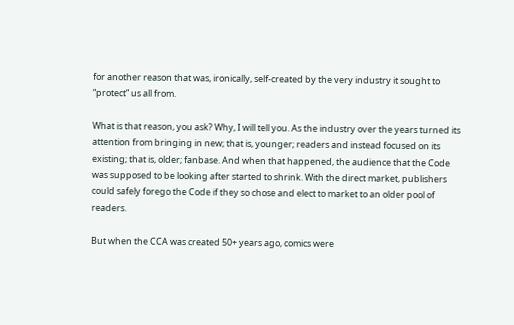for another reason that was, ironically, self-created by the very industry it sought to “protect” us all from.

What is that reason, you ask? Why, I will tell you. As the industry over the years turned its attention from bringing in new; that is, younger; readers and instead focused on its existing; that is, older; fanbase. And when that happened, the audience that the Code was supposed to be looking after started to shrink. With the direct market, publishers could safely forego the Code if they so chose and elect to market to an older pool of readers.

But when the CCA was created 50+ years ago, comics were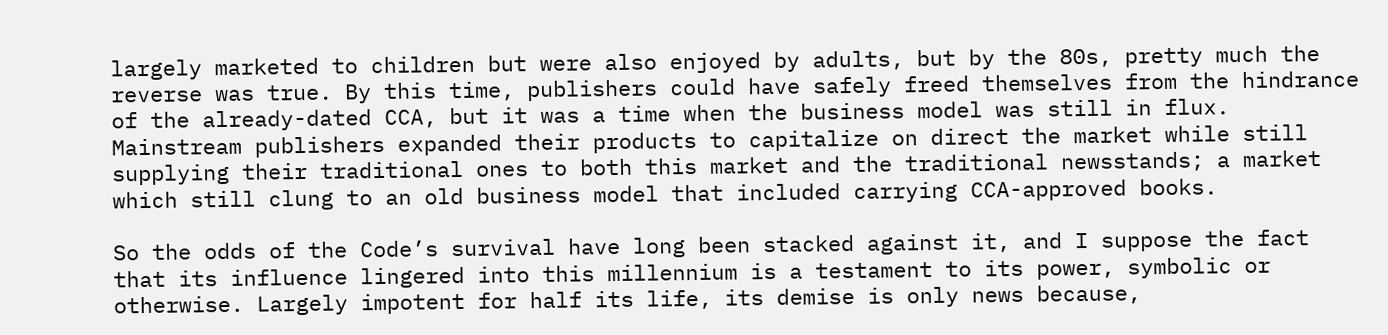largely marketed to children but were also enjoyed by adults, but by the 80s, pretty much the reverse was true. By this time, publishers could have safely freed themselves from the hindrance of the already-dated CCA, but it was a time when the business model was still in flux. Mainstream publishers expanded their products to capitalize on direct the market while still supplying their traditional ones to both this market and the traditional newsstands; a market which still clung to an old business model that included carrying CCA-approved books.

So the odds of the Code’s survival have long been stacked against it, and I suppose the fact that its influence lingered into this millennium is a testament to its power, symbolic or otherwise. Largely impotent for half its life, its demise is only news because,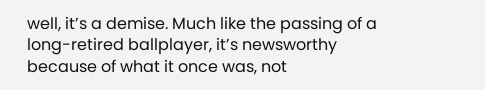well, it’s a demise. Much like the passing of a long-retired ballplayer, it’s newsworthy because of what it once was, not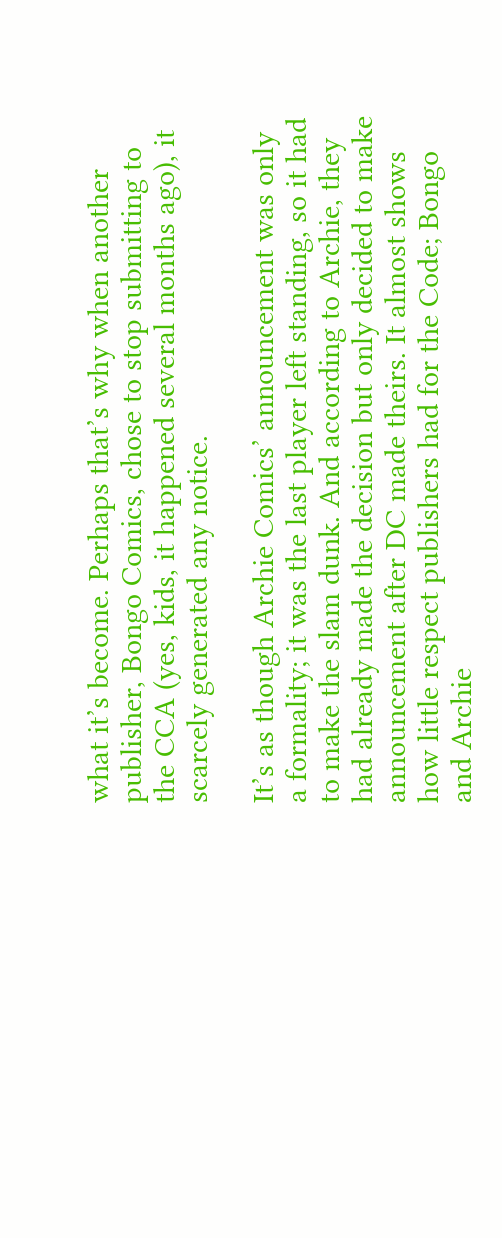what it’s become. Perhaps that’s why when another publisher, Bongo Comics, chose to stop submitting to the CCA (yes, kids, it happened several months ago), it scarcely generated any notice.

It’s as though Archie Comics’ announcement was only a formality; it was the last player left standing, so it had to make the slam dunk. And according to Archie, they had already made the decision but only decided to make announcement after DC made theirs. It almost shows how little respect publishers had for the Code; Bongo and Archie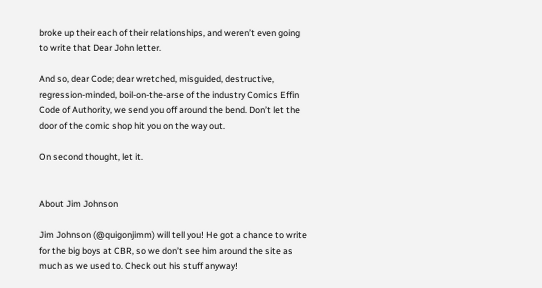broke up their each of their relationships, and weren’t even going to write that Dear John letter.

And so, dear Code; dear wretched, misguided, destructive, regression-minded, boil-on-the-arse of the industry Comics Effin Code of Authority, we send you off around the bend. Don’t let the door of the comic shop hit you on the way out.

On second thought, let it.


About Jim Johnson

Jim Johnson (@quigonjimm) will tell you! He got a chance to write for the big boys at CBR, so we don’t see him around the site as much as we used to. Check out his stuff anyway!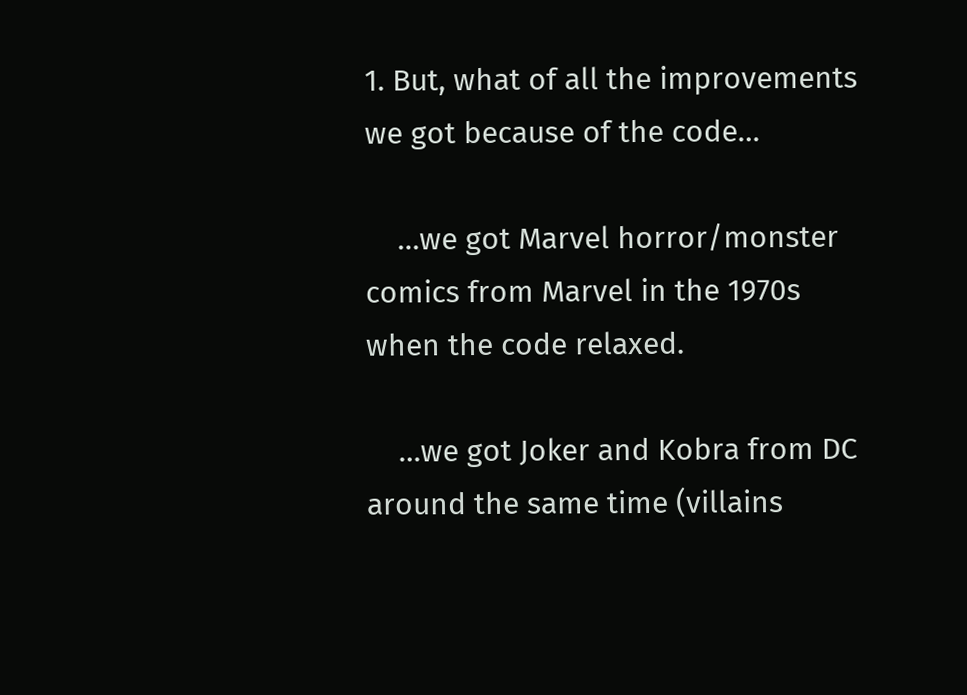1. But, what of all the improvements we got because of the code…

    …we got Marvel horror/monster comics from Marvel in the 1970s when the code relaxed.

    …we got Joker and Kobra from DC around the same time (villains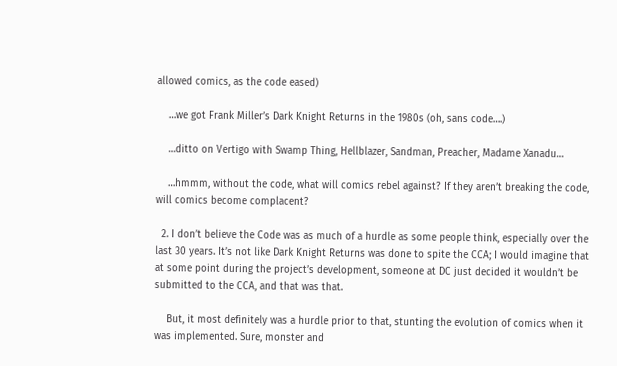allowed comics, as the code eased)

    …we got Frank Miller’s Dark Knight Returns in the 1980s (oh, sans code….)

    …ditto on Vertigo with Swamp Thing, Hellblazer, Sandman, Preacher, Madame Xanadu…

    …hmmm, without the code, what will comics rebel against? If they aren’t breaking the code, will comics become complacent?

  2. I don’t believe the Code was as much of a hurdle as some people think, especially over the last 30 years. It’s not like Dark Knight Returns was done to spite the CCA; I would imagine that at some point during the project’s development, someone at DC just decided it wouldn’t be submitted to the CCA, and that was that.

    But, it most definitely was a hurdle prior to that, stunting the evolution of comics when it was implemented. Sure, monster and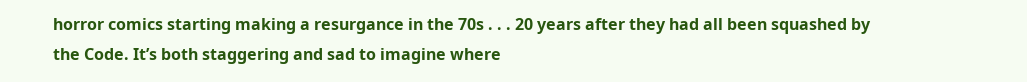horror comics starting making a resurgance in the 70s . . . 20 years after they had all been squashed by the Code. It’s both staggering and sad to imagine where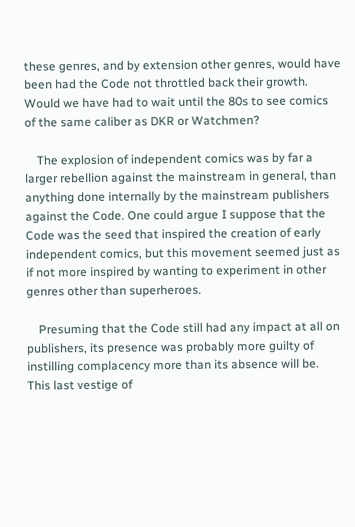these genres, and by extension other genres, would have been had the Code not throttled back their growth. Would we have had to wait until the 80s to see comics of the same caliber as DKR or Watchmen?

    The explosion of independent comics was by far a larger rebellion against the mainstream in general, than anything done internally by the mainstream publishers against the Code. One could argue I suppose that the Code was the seed that inspired the creation of early independent comics, but this movement seemed just as if not more inspired by wanting to experiment in other genres other than superheroes.

    Presuming that the Code still had any impact at all on publishers, its presence was probably more guilty of instilling complacency more than its absence will be. This last vestige of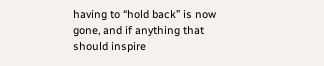having to “hold back” is now gone, and if anything that should inspire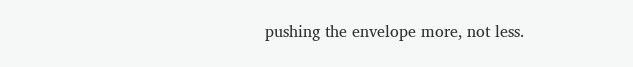pushing the envelope more, not less.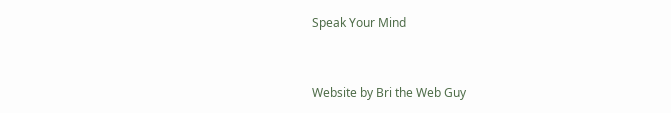Speak Your Mind


Website by Bri the Web Guy